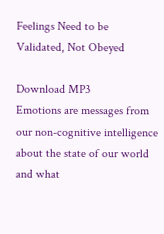Feelings Need to be Validated, Not Obeyed

Download MP3
Emotions are messages from our non-cognitive intelligence about the state of our world and what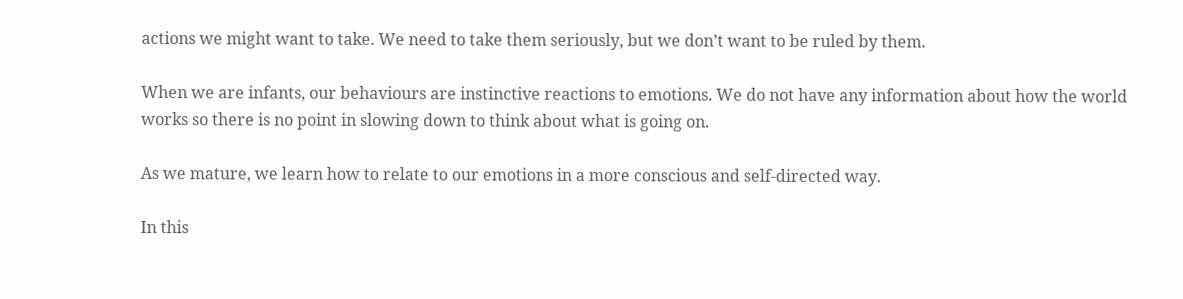actions we might want to take. We need to take them seriously, but we don’t want to be ruled by them.

When we are infants, our behaviours are instinctive reactions to emotions. We do not have any information about how the world works so there is no point in slowing down to think about what is going on.

As we mature, we learn how to relate to our emotions in a more conscious and self-directed way.

In this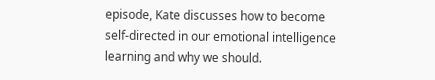episode, Kate discusses how to become self-directed in our emotional intelligence learning and why we should.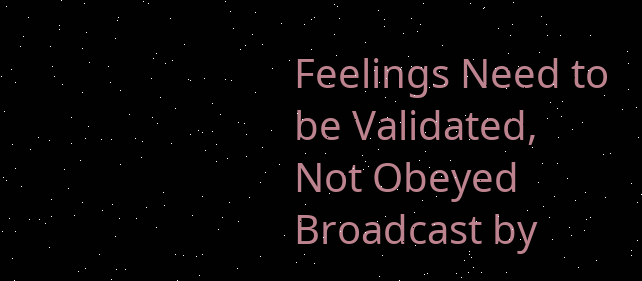Feelings Need to be Validated, Not Obeyed
Broadcast by